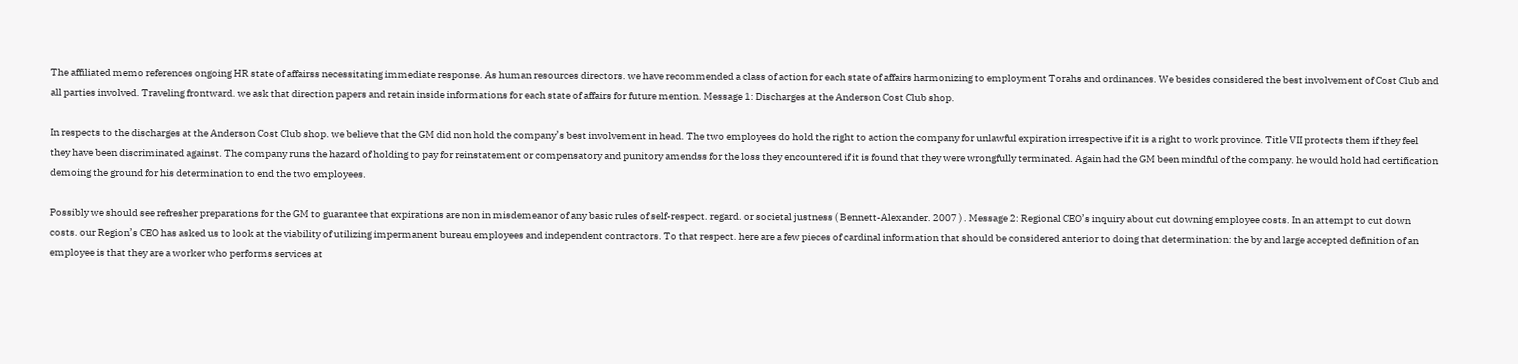The affiliated memo references ongoing HR state of affairss necessitating immediate response. As human resources directors. we have recommended a class of action for each state of affairs harmonizing to employment Torahs and ordinances. We besides considered the best involvement of Cost Club and all parties involved. Traveling frontward. we ask that direction papers and retain inside informations for each state of affairs for future mention. Message 1: Discharges at the Anderson Cost Club shop.

In respects to the discharges at the Anderson Cost Club shop. we believe that the GM did non hold the company’s best involvement in head. The two employees do hold the right to action the company for unlawful expiration irrespective if it is a right to work province. Title VII protects them if they feel they have been discriminated against. The company runs the hazard of holding to pay for reinstatement or compensatory and punitory amendss for the loss they encountered if it is found that they were wrongfully terminated. Again had the GM been mindful of the company. he would hold had certification demoing the ground for his determination to end the two employees.

Possibly we should see refresher preparations for the GM to guarantee that expirations are non in misdemeanor of any basic rules of self-respect. regard. or societal justness ( Bennett-Alexander. 2007 ) . Message 2: Regional CEO’s inquiry about cut downing employee costs. In an attempt to cut down costs. our Region’s CEO has asked us to look at the viability of utilizing impermanent bureau employees and independent contractors. To that respect. here are a few pieces of cardinal information that should be considered anterior to doing that determination: the by and large accepted definition of an employee is that they are a worker who performs services at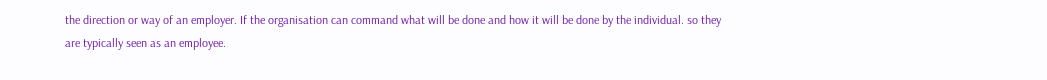the direction or way of an employer. If the organisation can command what will be done and how it will be done by the individual. so they are typically seen as an employee.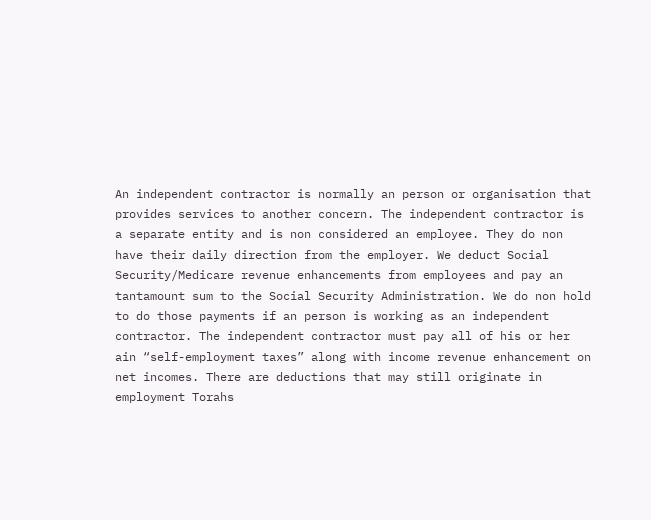An independent contractor is normally an person or organisation that provides services to another concern. The independent contractor is a separate entity and is non considered an employee. They do non have their daily direction from the employer. We deduct Social Security/Medicare revenue enhancements from employees and pay an tantamount sum to the Social Security Administration. We do non hold to do those payments if an person is working as an independent contractor. The independent contractor must pay all of his or her ain “self-employment taxes” along with income revenue enhancement on net incomes. There are deductions that may still originate in employment Torahs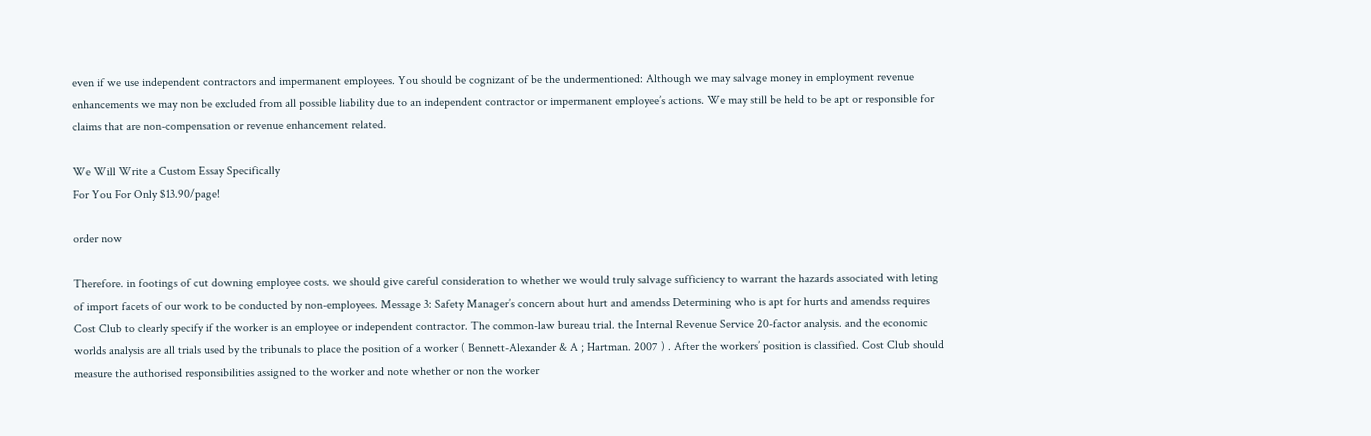even if we use independent contractors and impermanent employees. You should be cognizant of be the undermentioned: Although we may salvage money in employment revenue enhancements we may non be excluded from all possible liability due to an independent contractor or impermanent employee’s actions. We may still be held to be apt or responsible for claims that are non-compensation or revenue enhancement related.

We Will Write a Custom Essay Specifically
For You For Only $13.90/page!

order now

Therefore. in footings of cut downing employee costs. we should give careful consideration to whether we would truly salvage sufficiency to warrant the hazards associated with leting of import facets of our work to be conducted by non-employees. Message 3: Safety Manager’s concern about hurt and amendss Determining who is apt for hurts and amendss requires Cost Club to clearly specify if the worker is an employee or independent contractor. The common-law bureau trial. the Internal Revenue Service 20-factor analysis. and the economic worlds analysis are all trials used by the tribunals to place the position of a worker ( Bennett-Alexander & A ; Hartman. 2007 ) . After the workers’ position is classified. Cost Club should measure the authorised responsibilities assigned to the worker and note whether or non the worker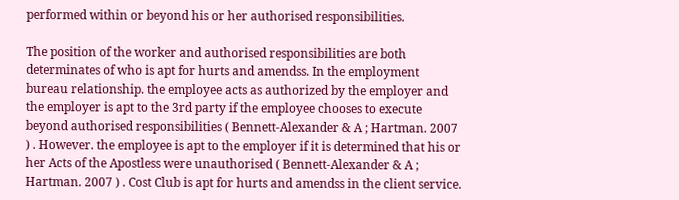performed within or beyond his or her authorised responsibilities.

The position of the worker and authorised responsibilities are both determinates of who is apt for hurts and amendss. In the employment bureau relationship. the employee acts as authorized by the employer and the employer is apt to the 3rd party if the employee chooses to execute beyond authorised responsibilities ( Bennett-Alexander & A ; Hartman. 2007 ) . However. the employee is apt to the employer if it is determined that his or her Acts of the Apostless were unauthorised ( Bennett-Alexander & A ; Hartman. 2007 ) . Cost Club is apt for hurts and amendss in the client service.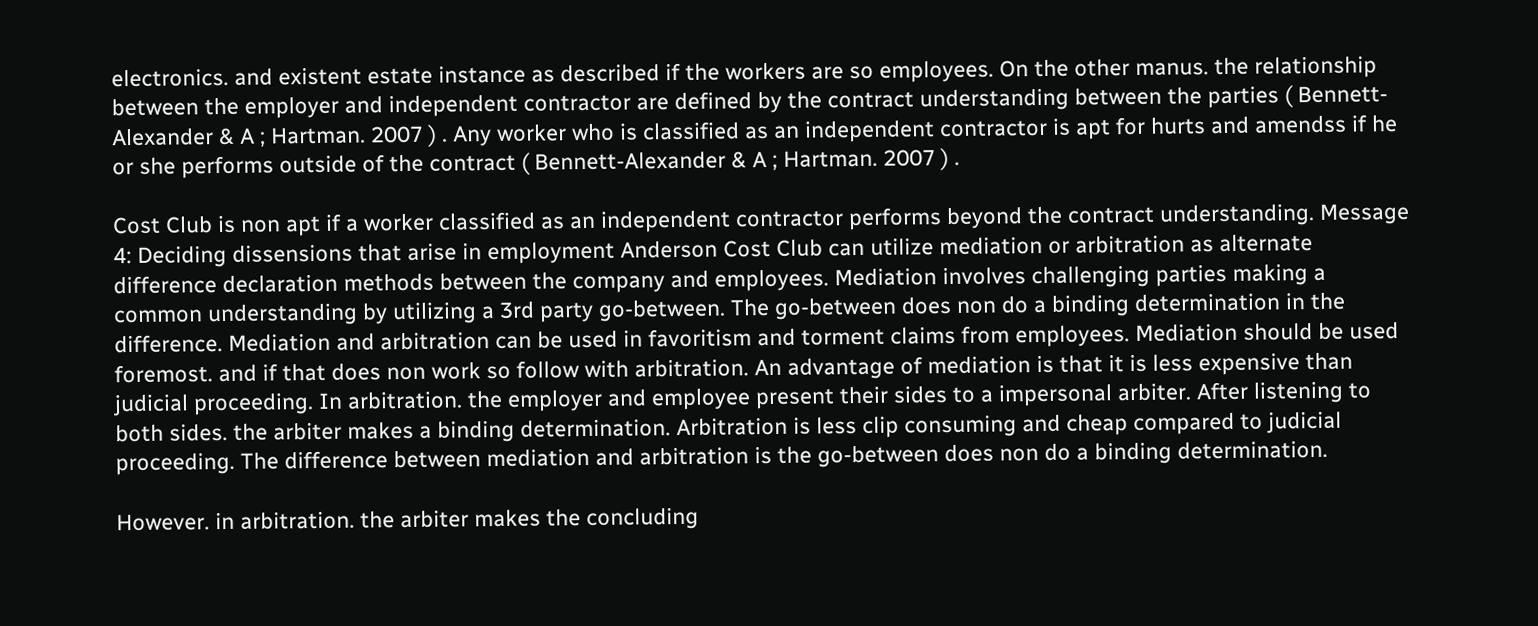electronics. and existent estate instance as described if the workers are so employees. On the other manus. the relationship between the employer and independent contractor are defined by the contract understanding between the parties ( Bennett-Alexander & A ; Hartman. 2007 ) . Any worker who is classified as an independent contractor is apt for hurts and amendss if he or she performs outside of the contract ( Bennett-Alexander & A ; Hartman. 2007 ) .

Cost Club is non apt if a worker classified as an independent contractor performs beyond the contract understanding. Message 4: Deciding dissensions that arise in employment Anderson Cost Club can utilize mediation or arbitration as alternate difference declaration methods between the company and employees. Mediation involves challenging parties making a common understanding by utilizing a 3rd party go-between. The go-between does non do a binding determination in the difference. Mediation and arbitration can be used in favoritism and torment claims from employees. Mediation should be used foremost. and if that does non work so follow with arbitration. An advantage of mediation is that it is less expensive than judicial proceeding. In arbitration. the employer and employee present their sides to a impersonal arbiter. After listening to both sides. the arbiter makes a binding determination. Arbitration is less clip consuming and cheap compared to judicial proceeding. The difference between mediation and arbitration is the go-between does non do a binding determination.

However. in arbitration. the arbiter makes the concluding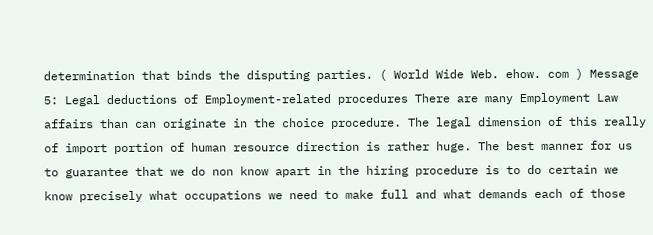determination that binds the disputing parties. ( World Wide Web. ehow. com ) Message 5: Legal deductions of Employment-related procedures There are many Employment Law affairs than can originate in the choice procedure. The legal dimension of this really of import portion of human resource direction is rather huge. The best manner for us to guarantee that we do non know apart in the hiring procedure is to do certain we know precisely what occupations we need to make full and what demands each of those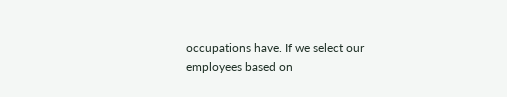occupations have. If we select our employees based on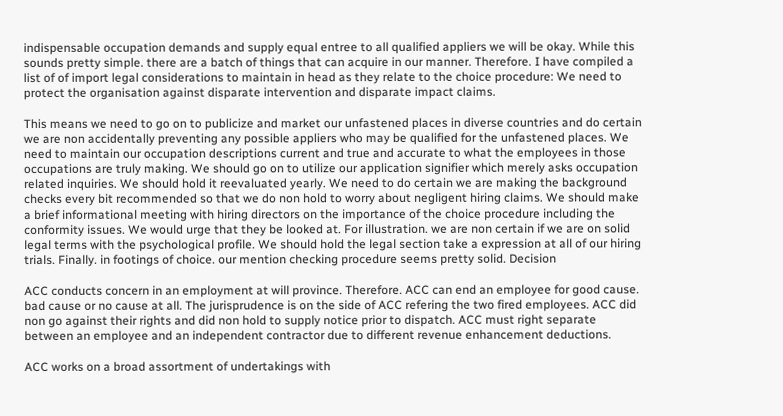indispensable occupation demands and supply equal entree to all qualified appliers we will be okay. While this sounds pretty simple. there are a batch of things that can acquire in our manner. Therefore. I have compiled a list of of import legal considerations to maintain in head as they relate to the choice procedure: We need to protect the organisation against disparate intervention and disparate impact claims.

This means we need to go on to publicize and market our unfastened places in diverse countries and do certain we are non accidentally preventing any possible appliers who may be qualified for the unfastened places. We need to maintain our occupation descriptions current and true and accurate to what the employees in those occupations are truly making. We should go on to utilize our application signifier which merely asks occupation related inquiries. We should hold it reevaluated yearly. We need to do certain we are making the background checks every bit recommended so that we do non hold to worry about negligent hiring claims. We should make a brief informational meeting with hiring directors on the importance of the choice procedure including the conformity issues. We would urge that they be looked at. For illustration. we are non certain if we are on solid legal terms with the psychological profile. We should hold the legal section take a expression at all of our hiring trials. Finally. in footings of choice. our mention checking procedure seems pretty solid. Decision

ACC conducts concern in an employment at will province. Therefore. ACC can end an employee for good cause. bad cause or no cause at all. The jurisprudence is on the side of ACC refering the two fired employees. ACC did non go against their rights and did non hold to supply notice prior to dispatch. ACC must right separate between an employee and an independent contractor due to different revenue enhancement deductions.

ACC works on a broad assortment of undertakings with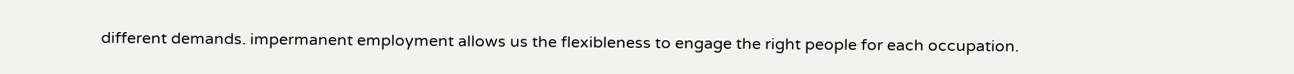different demands. impermanent employment allows us the flexibleness to engage the right people for each occupation.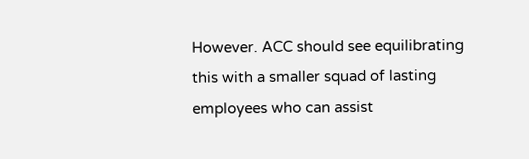However. ACC should see equilibrating this with a smaller squad of lasting employees who can assist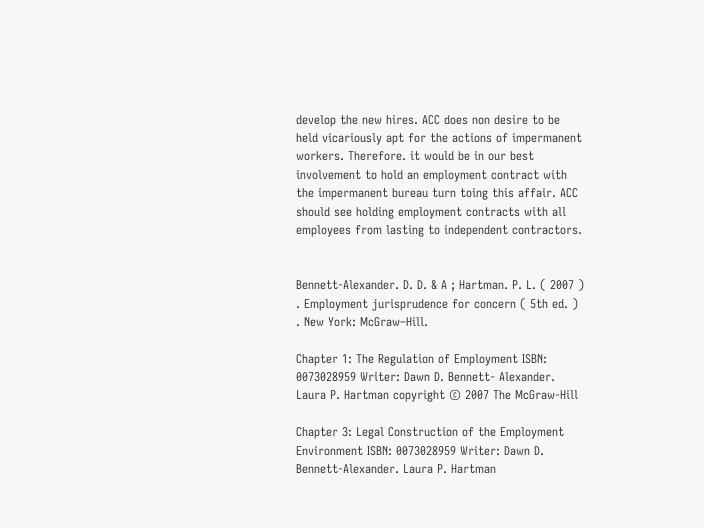develop the new hires. ACC does non desire to be held vicariously apt for the actions of impermanent workers. Therefore. it would be in our best involvement to hold an employment contract with the impermanent bureau turn toing this affair. ACC should see holding employment contracts with all employees from lasting to independent contractors.


Bennett-Alexander. D. D. & A ; Hartman. P. L. ( 2007 ) . Employment jurisprudence for concern ( 5th ed. ) . New York: McGraw–Hill.

Chapter 1: The Regulation of Employment ISBN: 0073028959 Writer: Dawn D. Bennett- Alexander. Laura P. Hartman copyright © 2007 The McGraw-Hill

Chapter 3: Legal Construction of the Employment Environment ISBN: 0073028959 Writer: Dawn D. Bennett-Alexander. Laura P. Hartman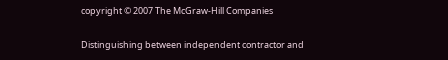copyright © 2007 The McGraw-Hill Companies

Distinguishing between independent contractor and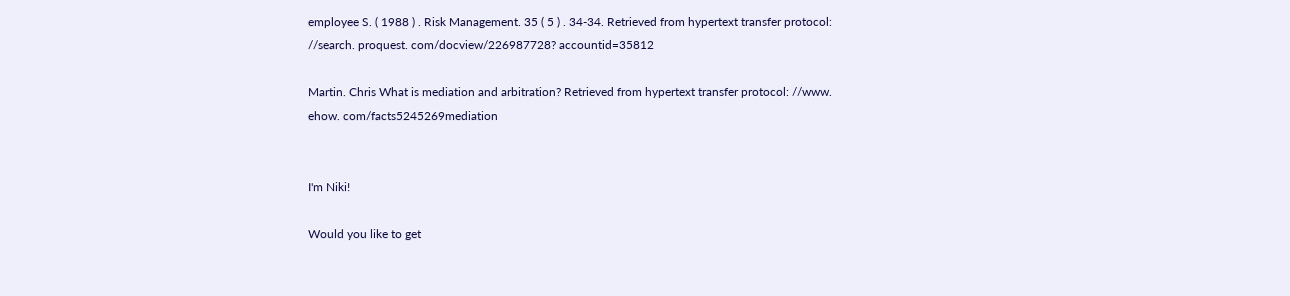employee S. ( 1988 ) . Risk Management. 35 ( 5 ) . 34-34. Retrieved from hypertext transfer protocol: //search. proquest. com/docview/226987728? accountid=35812

Martin. Chris What is mediation and arbitration? Retrieved from hypertext transfer protocol: //www. ehow. com/facts5245269mediation


I'm Niki!

Would you like to get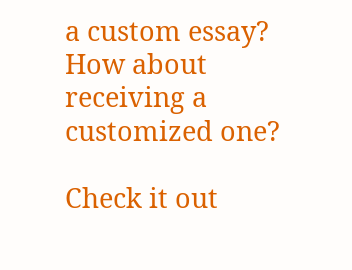a custom essay? How about receiving a customized one?

Check it out